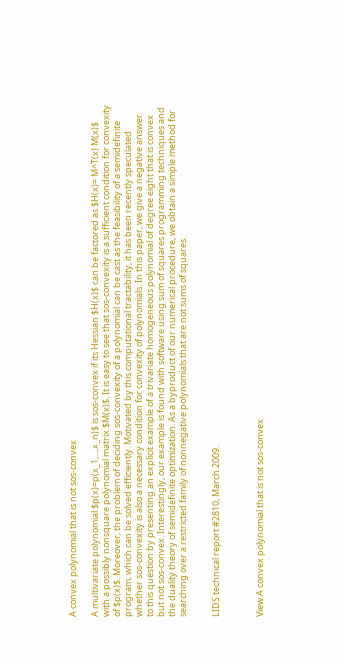A convex polynomial that is not sos-convex

A multivariate polynomial $p(x)=p(x_1,...,x_n)$ is sos-convex if its Hessian $H(x)$ can be factored as $H(x)= M^T(x) M(x)$ with a possibly nonsquare polynomial matrix $M(x)$. It is easy to see that sos-convexity is a sufficient condition for convexity of $p(x)$. Moreover, the problem of deciding sos-convexity of a polynomial can be cast as the feasibility of a semidefinite program, which can be solved efficiently. Motivated by this computational tractability, it has been recently speculated whether sos-convexity is also a necessary condition for convexity of polynomials. In this paper, we give a negative answer to this question by presenting an explicit example of a trivariate homogeneous polynomial of degree eight that is convex but not sos-convex. Interestingly, our example is found with software using sum of squares programming techniques and the duality theory of semidefinite optimization. As a byproduct of our numerical procedure, we obtain a simple method for searching over a restricted family of nonnegative polynomials that are not sums of squares.


LIDS technical report #2810, March 2009.



View A convex polynomial that is not sos-convex